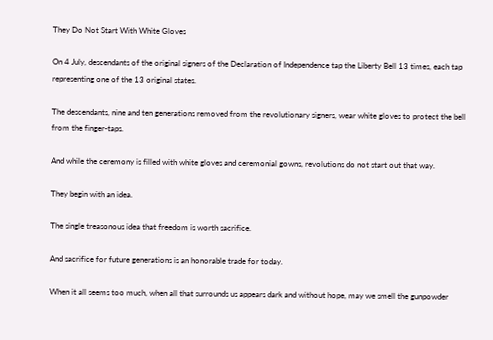They Do Not Start With White Gloves

On 4 July, descendants of the original signers of the Declaration of Independence tap the Liberty Bell 13 times, each tap representing one of the 13 original states.

The descendants, nine and ten generations removed from the revolutionary signers, wear white gloves to protect the bell from the finger-taps.

And while the ceremony is filled with white gloves and ceremonial gowns, revolutions do not start out that way.

They begin with an idea.

The single treasonous idea that freedom is worth sacrifice.

And sacrifice for future generations is an honorable trade for today.

When it all seems too much, when all that surrounds us appears dark and without hope, may we smell the gunpowder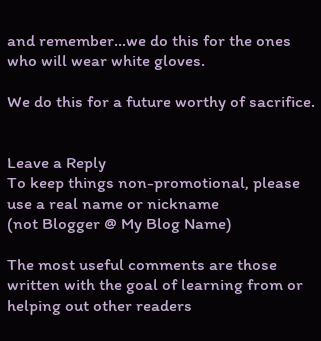and remember…we do this for the ones who will wear white gloves.

We do this for a future worthy of sacrifice.


Leave a Reply
To keep things non-promotional, please use a real name or nickname
(not Blogger @ My Blog Name)

The most useful comments are those written with the goal of learning from or helping out other readers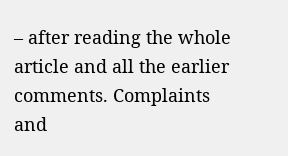– after reading the whole article and all the earlier comments. Complaints and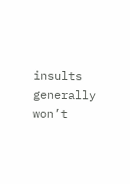insults generally won’t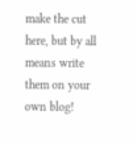make the cut here, but by all means write them on your own blog!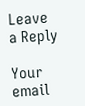Leave a Reply

Your email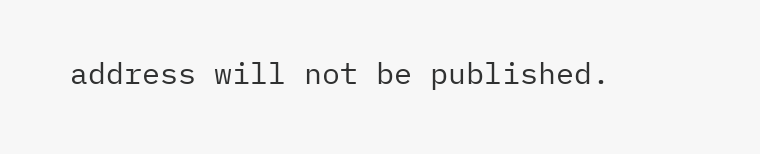address will not be published.